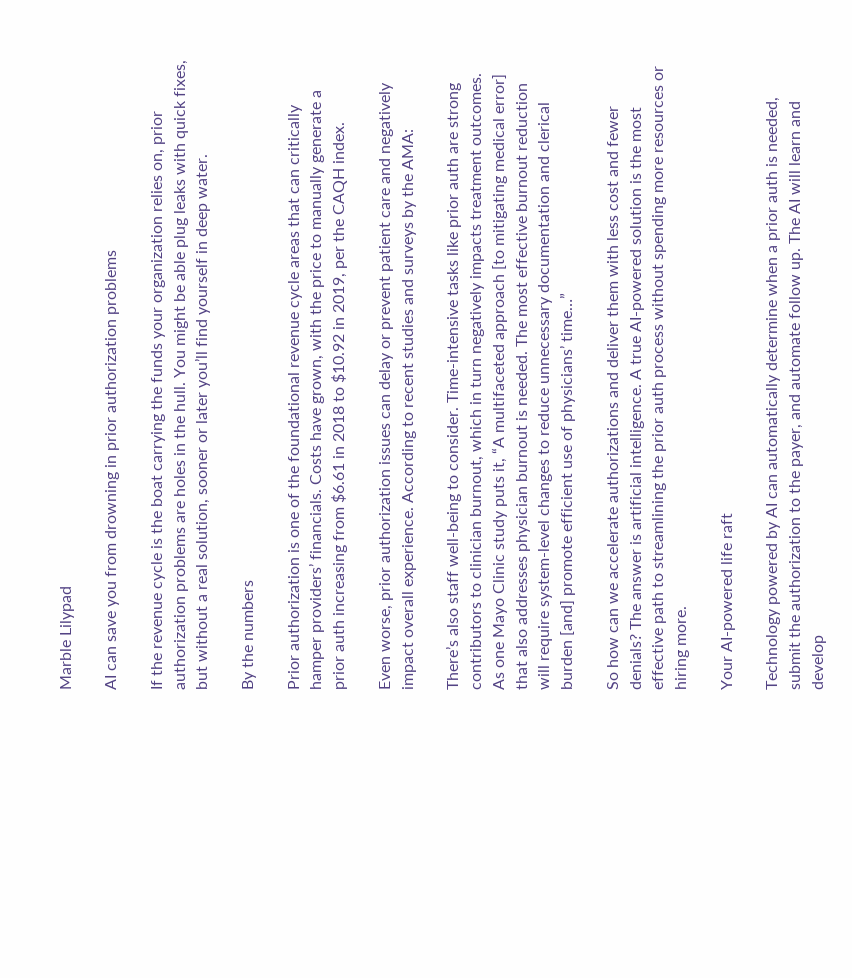Marble Lilypad

AI can save you from drowning in prior authorization problems

If the revenue cycle is the boat carrying the funds your organization relies on, prior authorization problems are holes in the hull. You might be able plug leaks with quick fixes, but without a real solution, sooner or later you’ll find yourself in deep water.

By the numbers

Prior authorization is one of the foundational revenue cycle areas that can critically hamper providers’ financials. Costs have grown, with the price to manually generate a prior auth increasing from $6.61 in 2018 to $10.92 in 2019, per the CAQH index.

Even worse, prior authorization issues can delay or prevent patient care and negatively impact overall experience. According to recent studies and surveys by the AMA:

There’s also staff well-being to consider. Time-intensive tasks like prior auth are strong contributors to clinician burnout, which in turn negatively impacts treatment outcomes. As one Mayo Clinic study puts it, “A multifaceted approach [to mitigating medical error] that also addresses physician burnout is needed. The most effective burnout reduction will require system-level changes to reduce unnecessary documentation and clerical burden [and] promote efficient use of physicians’ time…”

So how can we accelerate authorizations and deliver them with less cost and fewer denials? The answer is artificial intelligence. A true AI-powered solution is the most effective path to streamlining the prior auth process without spending more resources or hiring more.

Your AI-powered life raft

Technology powered by AI can automatically determine when a prior auth is needed, submit the authorization to the payer, and automate follow up. The AI will learn and develop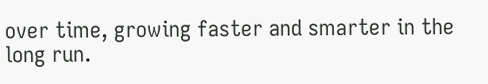over time, growing faster and smarter in the long run.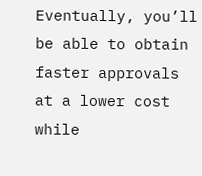Eventually, you’ll be able to obtain faster approvals at a lower cost while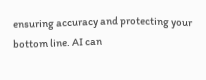ensuring accuracy and protecting your bottom line. AI can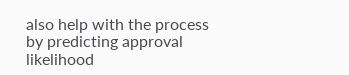also help with the process by predicting approval likelihood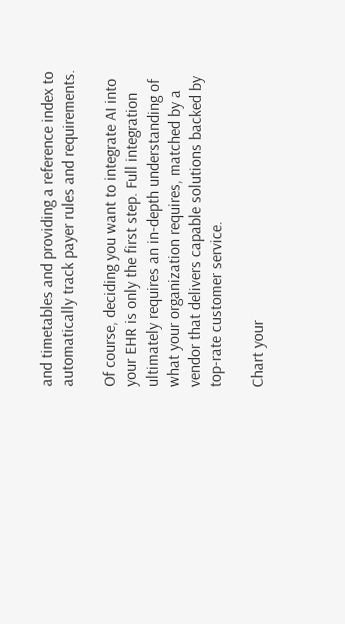and timetables and providing a reference index to automatically track payer rules and requirements.

Of course, deciding you want to integrate AI into your EHR is only the first step. Full integration ultimately requires an in-depth understanding of what your organization requires, matched by a vendor that delivers capable solutions backed by top-rate customer service.

Chart your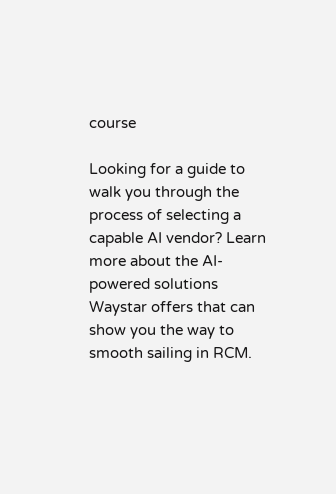course

Looking for a guide to walk you through the process of selecting a capable AI vendor? Learn more about the AI-powered solutions Waystar offers that can show you the way to smooth sailing in RCM.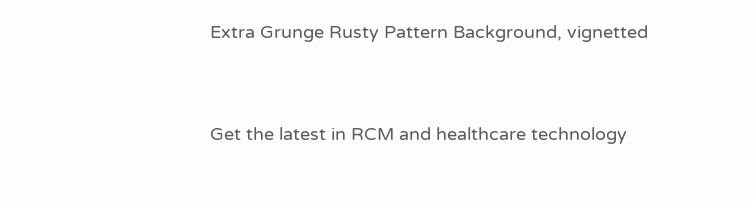Extra Grunge Rusty Pattern Background, vignetted


Get the latest in RCM and healthcare technology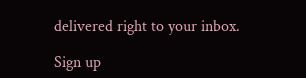delivered right to your inbox.

Sign up